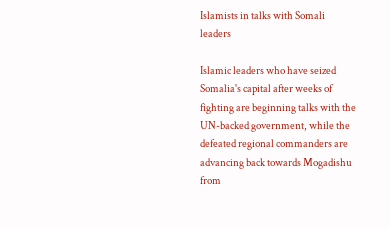Islamists in talks with Somali leaders

Islamic leaders who have seized Somalia's capital after weeks of fighting are beginning talks with the UN-backed government, while the defeated regional commanders are advancing back towards Mogadishu from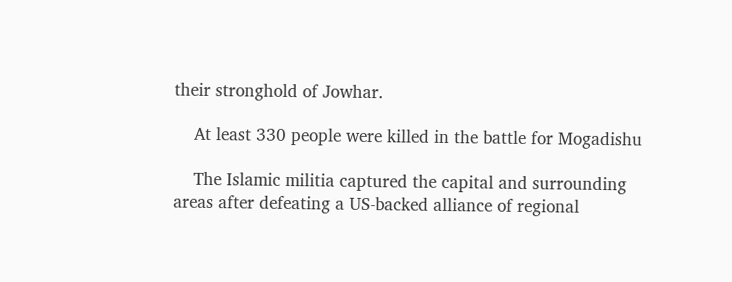their stronghold of Jowhar.

    At least 330 people were killed in the battle for Mogadishu

    The Islamic militia captured the capital and surrounding areas after defeating a US-backed alliance of regional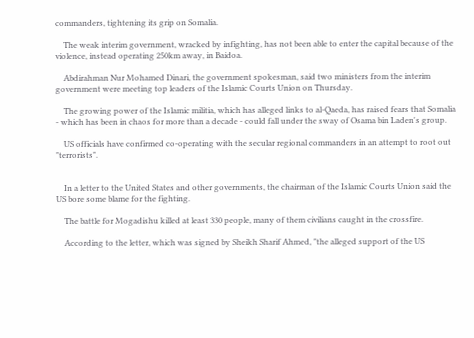commanders, tightening its grip on Somalia.

    The weak interim government, wracked by infighting, has not been able to enter the capital because of the violence, instead operating 250km away, in Baidoa.

    Abdirahman Nur Mohamed Dinari, the government spokesman, said two ministers from the interim government were meeting top leaders of the Islamic Courts Union on Thursday.

    The growing power of the Islamic militia, which has alleged links to al-Qaeda, has raised fears that Somalia - which has been in chaos for more than a decade - could fall under the sway of Osama bin Laden's group.

    US officials have confirmed co-operating with the secular regional commanders in an attempt to root out "terrorists".


    In a letter to the United States and other governments, the chairman of the Islamic Courts Union said the US bore some blame for the fighting.

    The battle for Mogadishu killed at least 330 people, many of them civilians caught in the crossfire.

    According to the letter, which was signed by Sheikh Sharif Ahmed, "the alleged support of the US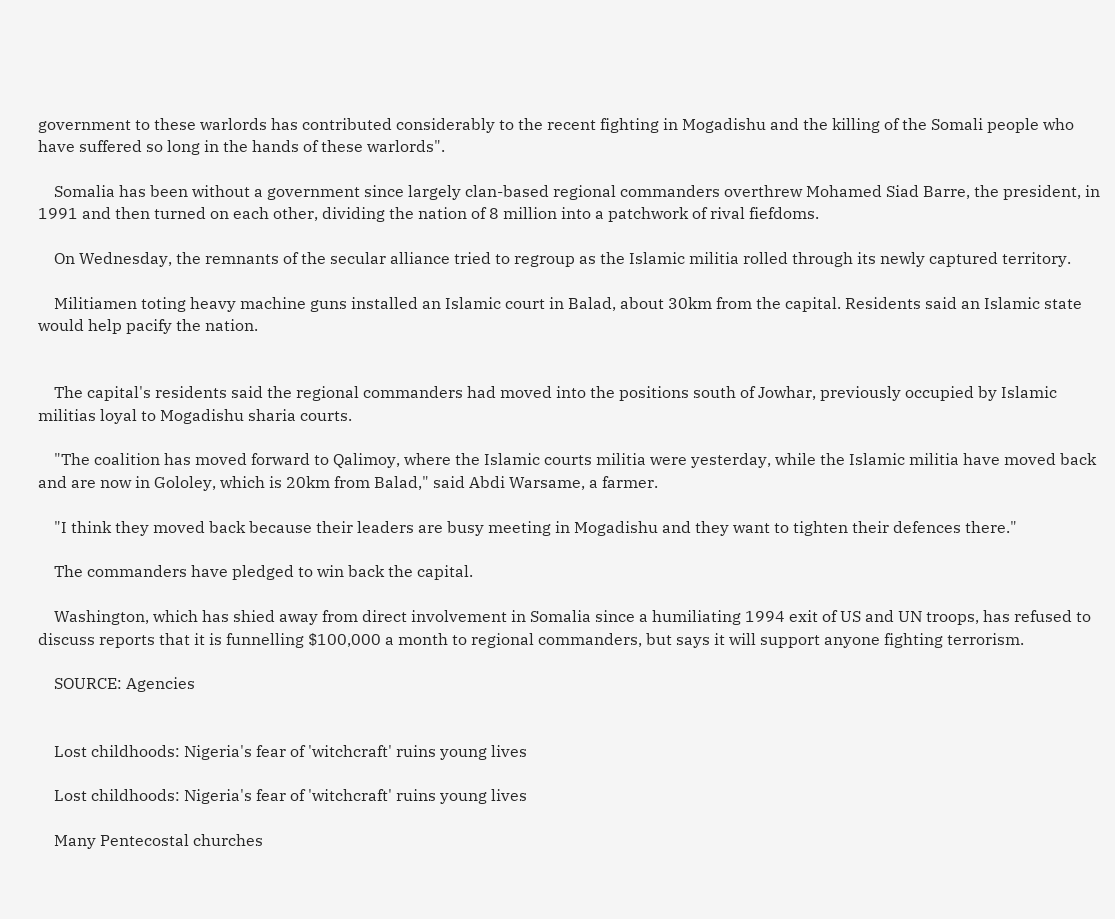government to these warlords has contributed considerably to the recent fighting in Mogadishu and the killing of the Somali people who have suffered so long in the hands of these warlords".

    Somalia has been without a government since largely clan-based regional commanders overthrew Mohamed Siad Barre, the president, in 1991 and then turned on each other, dividing the nation of 8 million into a patchwork of rival fiefdoms.

    On Wednesday, the remnants of the secular alliance tried to regroup as the Islamic militia rolled through its newly captured territory.

    Militiamen toting heavy machine guns installed an Islamic court in Balad, about 30km from the capital. Residents said an Islamic state would help pacify the nation.


    The capital's residents said the regional commanders had moved into the positions south of Jowhar, previously occupied by Islamic militias loyal to Mogadishu sharia courts.

    "The coalition has moved forward to Qalimoy, where the Islamic courts militia were yesterday, while the Islamic militia have moved back and are now in Gololey, which is 20km from Balad," said Abdi Warsame, a farmer.

    "I think they moved back because their leaders are busy meeting in Mogadishu and they want to tighten their defences there."

    The commanders have pledged to win back the capital.

    Washington, which has shied away from direct involvement in Somalia since a humiliating 1994 exit of US and UN troops, has refused to discuss reports that it is funnelling $100,000 a month to regional commanders, but says it will support anyone fighting terrorism.

    SOURCE: Agencies


    Lost childhoods: Nigeria's fear of 'witchcraft' ruins young lives

    Lost childhoods: Nigeria's fear of 'witchcraft' ruins young lives

    Many Pentecostal churches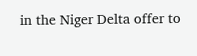in the Niger Delta offer to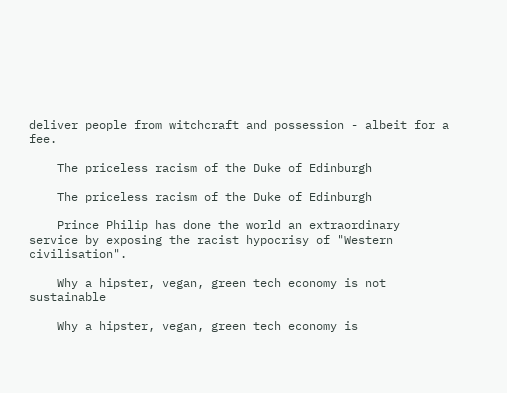deliver people from witchcraft and possession - albeit for a fee.

    The priceless racism of the Duke of Edinburgh

    The priceless racism of the Duke of Edinburgh

    Prince Philip has done the world an extraordinary service by exposing the racist hypocrisy of "Western civilisation".

    Why a hipster, vegan, green tech economy is not sustainable

    Why a hipster, vegan, green tech economy is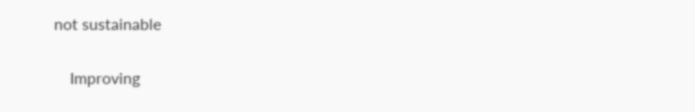not sustainable

    Improving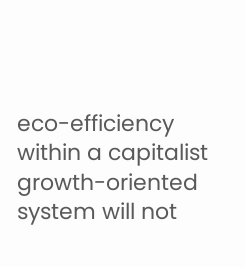eco-efficiency within a capitalist growth-oriented system will not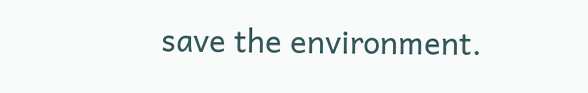save the environment.